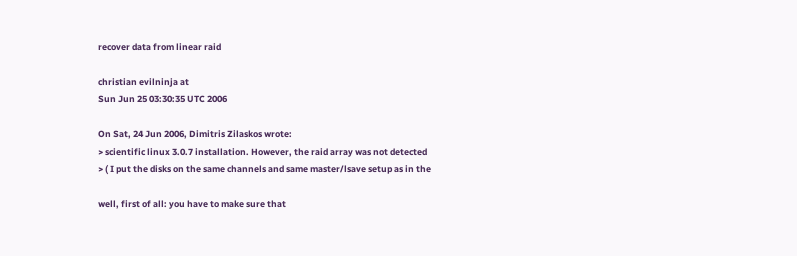recover data from linear raid

christian evilninja at
Sun Jun 25 03:30:35 UTC 2006

On Sat, 24 Jun 2006, Dimitris Zilaskos wrote:
> scientific linux 3.0.7 installation. However, the raid array was not detected
> ( I put the disks on the same channels and same master/lsave setup as in the

well, first of all: you have to make sure that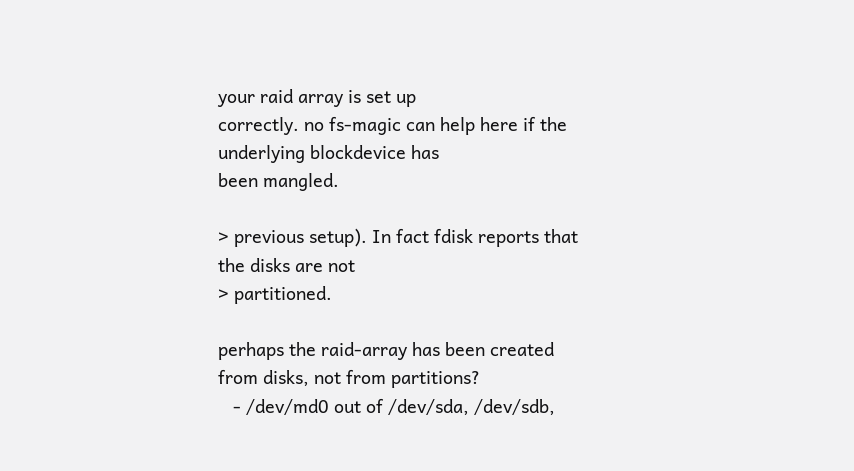your raid array is set up
correctly. no fs-magic can help here if the underlying blockdevice has
been mangled.

> previous setup). In fact fdisk reports that the disks are not
> partitioned.

perhaps the raid-array has been created from disks, not from partitions?
   - /dev/md0 out of /dev/sda, /dev/sdb,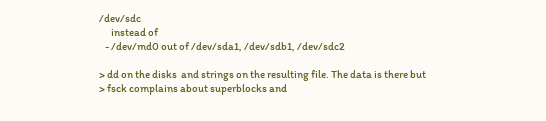/dev/sdc
      instead of
   - /dev/md0 out of /dev/sda1, /dev/sdb1, /dev/sdc2

> dd on the disks  and strings on the resulting file. The data is there but
> fsck complains about superblocks and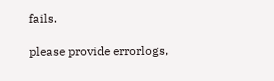fails.

please provide errorlogs,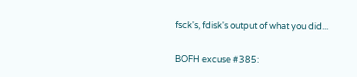fsck's, fdisk's output of what you did...

BOFH excuse #385: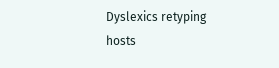Dyslexics retyping hosts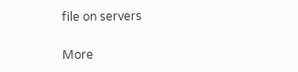file on servers

More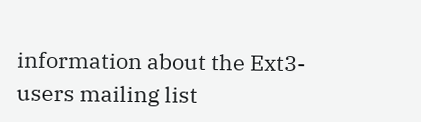information about the Ext3-users mailing list